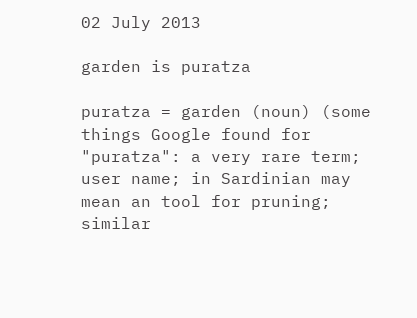02 July 2013

garden is puratza

puratza = garden (noun) (some things Google found for "puratza": a very rare term; user name; in Sardinian may mean an tool for pruning; similar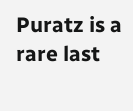Puratz is a rare last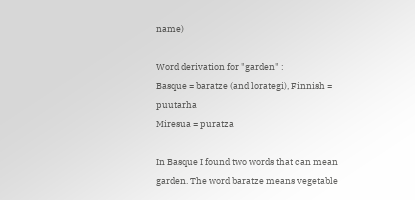name)

Word derivation for "garden" :
Basque = baratze (and lorategi), Finnish = puutarha
Miresua = puratza

In Basque I found two words that can mean garden. The word baratze means vegetable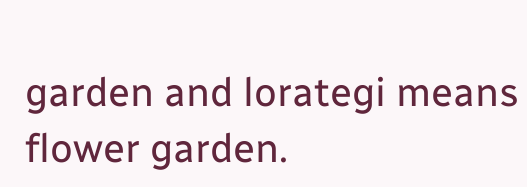garden and lorategi means flower garden.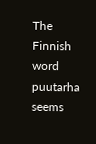The Finnish word puutarha seems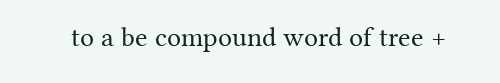to a be compound word of tree +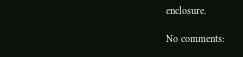enclosure.

No comments: